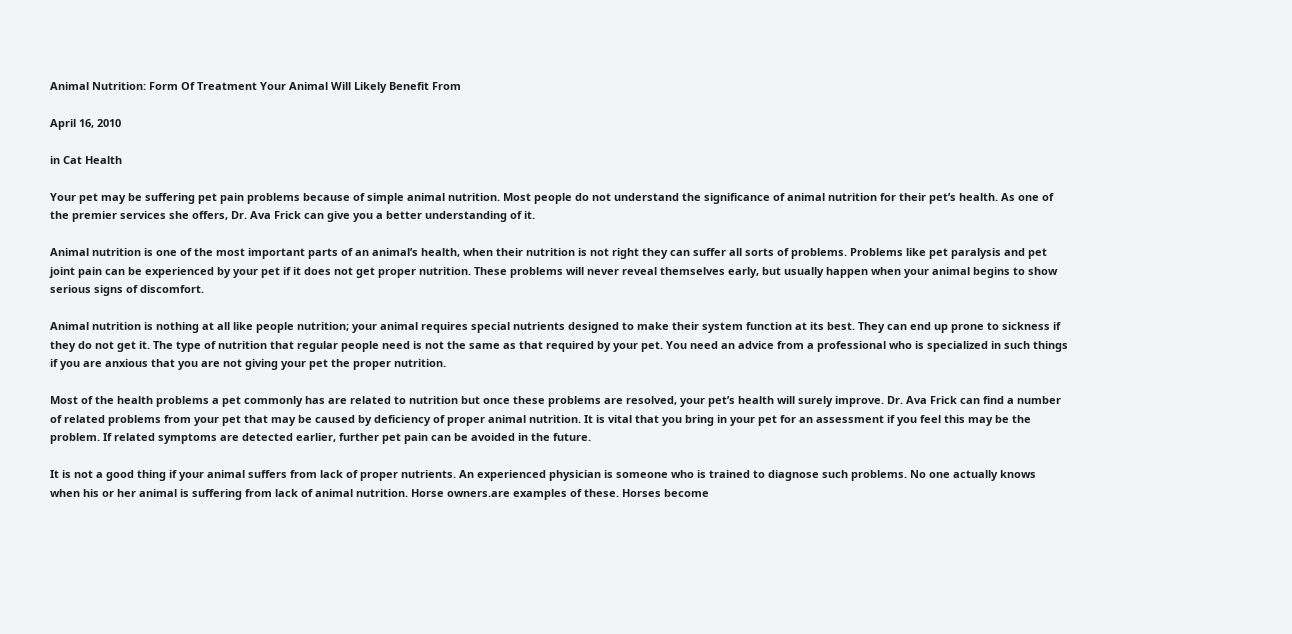Animal Nutrition: Form Of Treatment Your Animal Will Likely Benefit From

April 16, 2010

in Cat Health

Your pet may be suffering pet pain problems because of simple animal nutrition. Most people do not understand the significance of animal nutrition for their pet’s health. As one of the premier services she offers, Dr. Ava Frick can give you a better understanding of it.

Animal nutrition is one of the most important parts of an animal’s health, when their nutrition is not right they can suffer all sorts of problems. Problems like pet paralysis and pet joint pain can be experienced by your pet if it does not get proper nutrition. These problems will never reveal themselves early, but usually happen when your animal begins to show serious signs of discomfort.

Animal nutrition is nothing at all like people nutrition; your animal requires special nutrients designed to make their system function at its best. They can end up prone to sickness if they do not get it. The type of nutrition that regular people need is not the same as that required by your pet. You need an advice from a professional who is specialized in such things if you are anxious that you are not giving your pet the proper nutrition.

Most of the health problems a pet commonly has are related to nutrition but once these problems are resolved, your pet’s health will surely improve. Dr. Ava Frick can find a number of related problems from your pet that may be caused by deficiency of proper animal nutrition. It is vital that you bring in your pet for an assessment if you feel this may be the problem. If related symptoms are detected earlier, further pet pain can be avoided in the future.

It is not a good thing if your animal suffers from lack of proper nutrients. An experienced physician is someone who is trained to diagnose such problems. No one actually knows when his or her animal is suffering from lack of animal nutrition. Horse owners.are examples of these. Horses become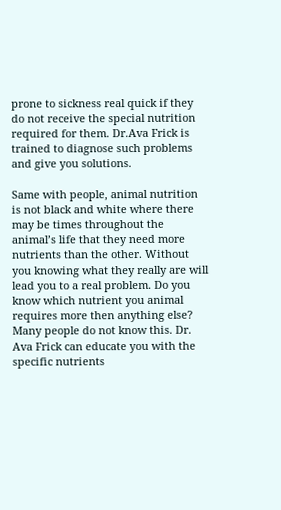prone to sickness real quick if they do not receive the special nutrition required for them. Dr.Ava Frick is trained to diagnose such problems and give you solutions.

Same with people, animal nutrition is not black and white where there may be times throughout the animal’s life that they need more nutrients than the other. Without you knowing what they really are will lead you to a real problem. Do you know which nutrient you animal requires more then anything else? Many people do not know this. Dr. Ava Frick can educate you with the specific nutrients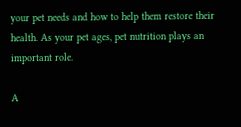your pet needs and how to help them restore their health. As your pet ages, pet nutrition plays an important role.

A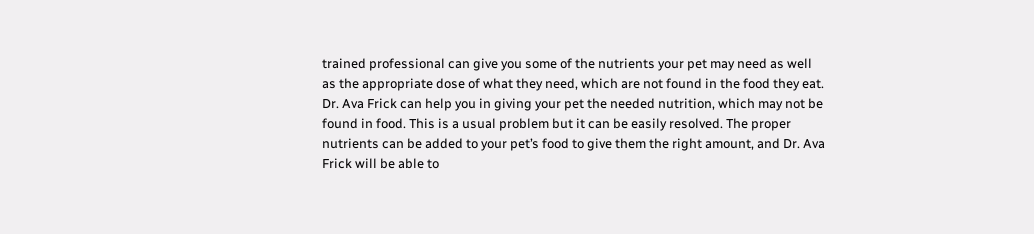trained professional can give you some of the nutrients your pet may need as well as the appropriate dose of what they need, which are not found in the food they eat. Dr. Ava Frick can help you in giving your pet the needed nutrition, which may not be found in food. This is a usual problem but it can be easily resolved. The proper nutrients can be added to your pet’s food to give them the right amount, and Dr. Ava Frick will be able to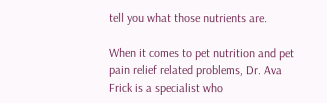tell you what those nutrients are.

When it comes to pet nutrition and pet pain relief related problems, Dr. Ava Frick is a specialist who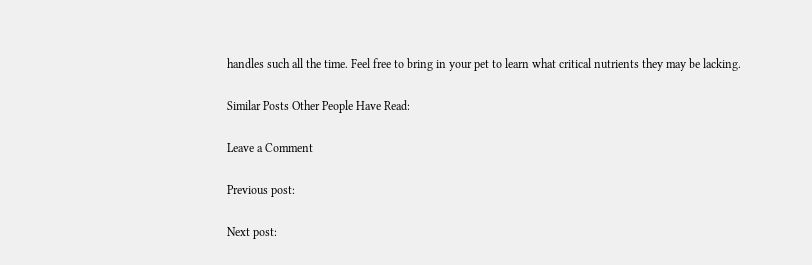handles such all the time. Feel free to bring in your pet to learn what critical nutrients they may be lacking.

Similar Posts Other People Have Read:

Leave a Comment

Previous post:

Next post: